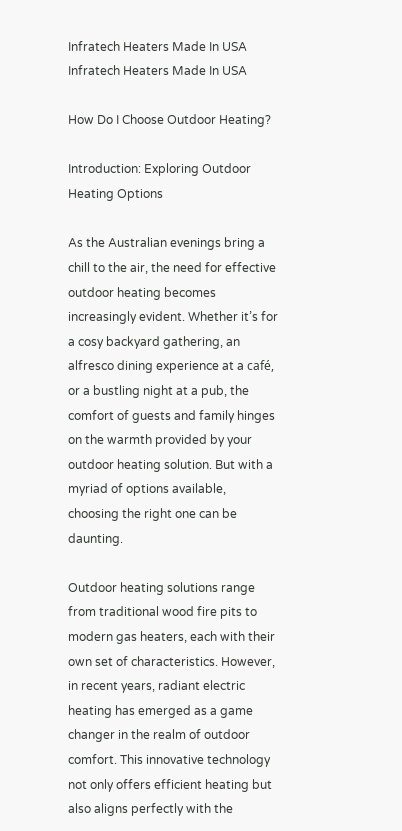Infratech Heaters Made In USA
Infratech Heaters Made In USA

How Do I Choose Outdoor Heating?

Introduction: Exploring Outdoor Heating Options

As the Australian evenings bring a chill to the air, the need for effective outdoor heating becomes increasingly evident. Whether it’s for a cosy backyard gathering, an alfresco dining experience at a café, or a bustling night at a pub, the comfort of guests and family hinges on the warmth provided by your outdoor heating solution. But with a myriad of options available, choosing the right one can be daunting.

Outdoor heating solutions range from traditional wood fire pits to modern gas heaters, each with their own set of characteristics. However, in recent years, radiant electric heating has emerged as a game changer in the realm of outdoor comfort. This innovative technology not only offers efficient heating but also aligns perfectly with the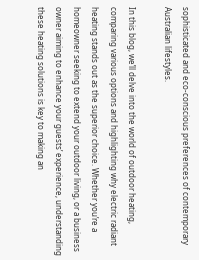sophisticated and eco-conscious preferences of contemporary Australian lifestyles.

In this blog, we’ll delve into the world of outdoor heating, comparing various options and highlighting why electric radiant heating stands out as the superior choice. Whether you’re a homeowner seeking to extend your outdoor living, or a business owner aiming to enhance your guests’ experience, understanding these heating solutions is key to making an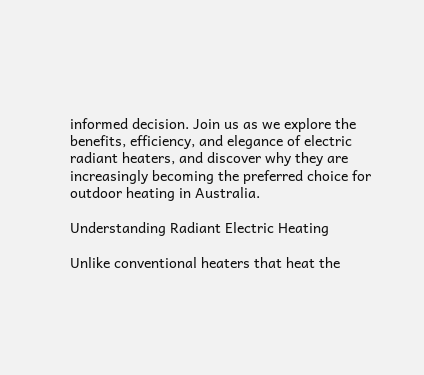informed decision. Join us as we explore the benefits, efficiency, and elegance of electric radiant heaters, and discover why they are increasingly becoming the preferred choice for outdoor heating in Australia.

Understanding Radiant Electric Heating

Unlike conventional heaters that heat the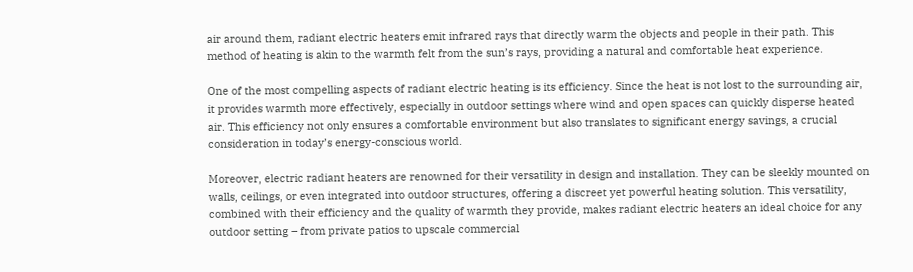air around them, radiant electric heaters emit infrared rays that directly warm the objects and people in their path. This method of heating is akin to the warmth felt from the sun’s rays, providing a natural and comfortable heat experience.

One of the most compelling aspects of radiant electric heating is its efficiency. Since the heat is not lost to the surrounding air, it provides warmth more effectively, especially in outdoor settings where wind and open spaces can quickly disperse heated air. This efficiency not only ensures a comfortable environment but also translates to significant energy savings, a crucial consideration in today’s energy-conscious world.

Moreover, electric radiant heaters are renowned for their versatility in design and installation. They can be sleekly mounted on walls, ceilings, or even integrated into outdoor structures, offering a discreet yet powerful heating solution. This versatility, combined with their efficiency and the quality of warmth they provide, makes radiant electric heaters an ideal choice for any outdoor setting – from private patios to upscale commercial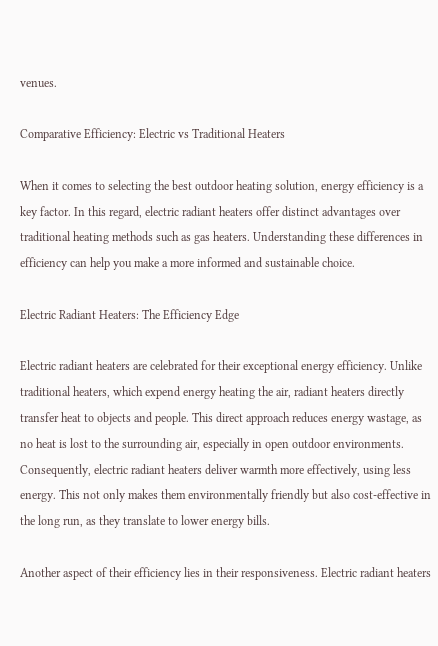venues.

Comparative Efficiency: Electric vs Traditional Heaters

When it comes to selecting the best outdoor heating solution, energy efficiency is a key factor. In this regard, electric radiant heaters offer distinct advantages over traditional heating methods such as gas heaters. Understanding these differences in efficiency can help you make a more informed and sustainable choice.

Electric Radiant Heaters: The Efficiency Edge

Electric radiant heaters are celebrated for their exceptional energy efficiency. Unlike traditional heaters, which expend energy heating the air, radiant heaters directly transfer heat to objects and people. This direct approach reduces energy wastage, as no heat is lost to the surrounding air, especially in open outdoor environments. Consequently, electric radiant heaters deliver warmth more effectively, using less energy. This not only makes them environmentally friendly but also cost-effective in the long run, as they translate to lower energy bills.

Another aspect of their efficiency lies in their responsiveness. Electric radiant heaters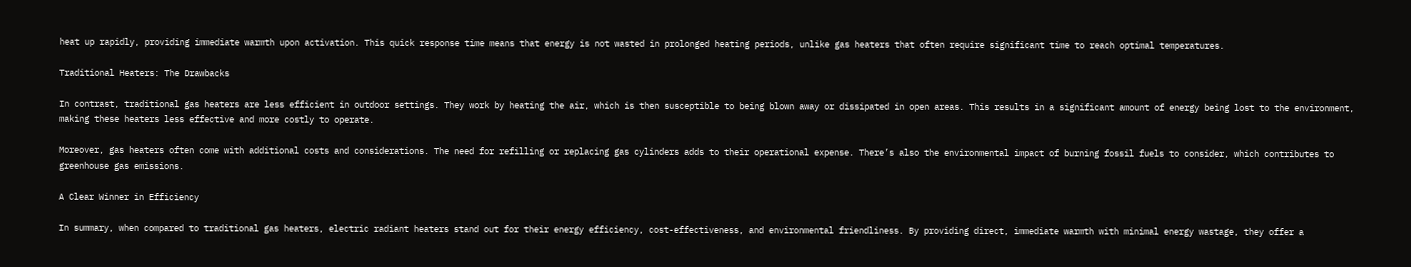heat up rapidly, providing immediate warmth upon activation. This quick response time means that energy is not wasted in prolonged heating periods, unlike gas heaters that often require significant time to reach optimal temperatures.

Traditional Heaters: The Drawbacks

In contrast, traditional gas heaters are less efficient in outdoor settings. They work by heating the air, which is then susceptible to being blown away or dissipated in open areas. This results in a significant amount of energy being lost to the environment, making these heaters less effective and more costly to operate.

Moreover, gas heaters often come with additional costs and considerations. The need for refilling or replacing gas cylinders adds to their operational expense. There’s also the environmental impact of burning fossil fuels to consider, which contributes to greenhouse gas emissions.

A Clear Winner in Efficiency

In summary, when compared to traditional gas heaters, electric radiant heaters stand out for their energy efficiency, cost-effectiveness, and environmental friendliness. By providing direct, immediate warmth with minimal energy wastage, they offer a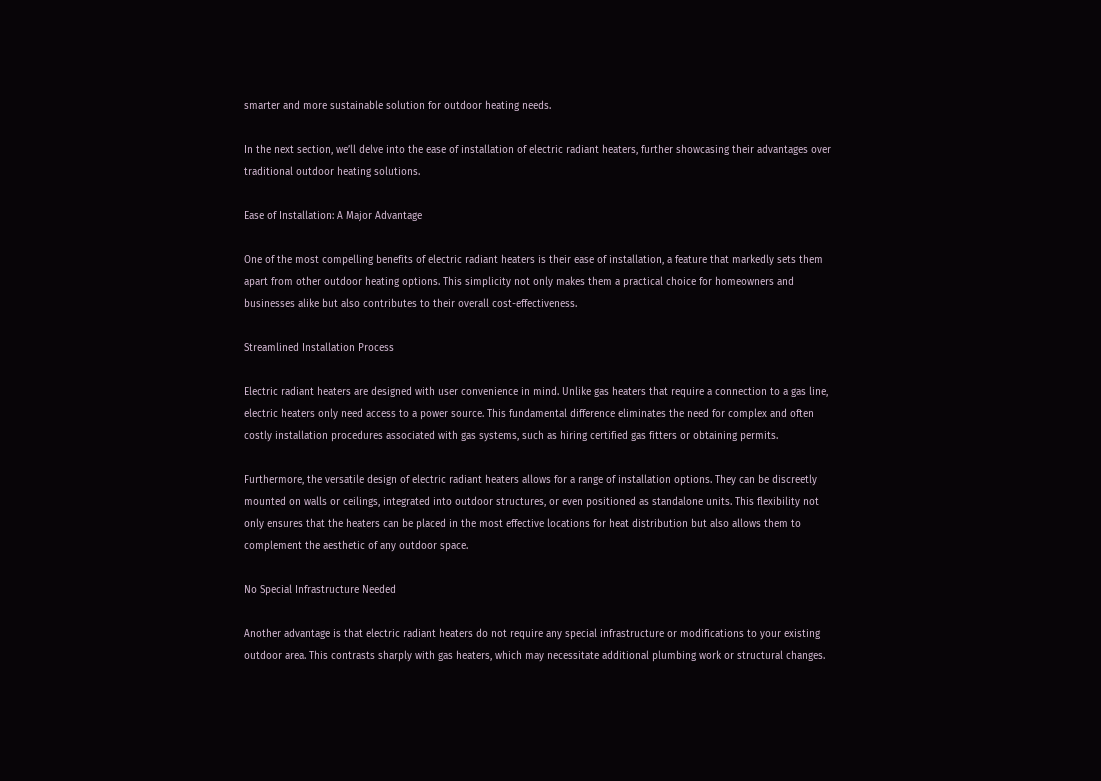smarter and more sustainable solution for outdoor heating needs.

In the next section, we’ll delve into the ease of installation of electric radiant heaters, further showcasing their advantages over traditional outdoor heating solutions.

Ease of Installation: A Major Advantage

One of the most compelling benefits of electric radiant heaters is their ease of installation, a feature that markedly sets them apart from other outdoor heating options. This simplicity not only makes them a practical choice for homeowners and businesses alike but also contributes to their overall cost-effectiveness.

Streamlined Installation Process

Electric radiant heaters are designed with user convenience in mind. Unlike gas heaters that require a connection to a gas line, electric heaters only need access to a power source. This fundamental difference eliminates the need for complex and often costly installation procedures associated with gas systems, such as hiring certified gas fitters or obtaining permits.

Furthermore, the versatile design of electric radiant heaters allows for a range of installation options. They can be discreetly mounted on walls or ceilings, integrated into outdoor structures, or even positioned as standalone units. This flexibility not only ensures that the heaters can be placed in the most effective locations for heat distribution but also allows them to complement the aesthetic of any outdoor space.

No Special Infrastructure Needed

Another advantage is that electric radiant heaters do not require any special infrastructure or modifications to your existing outdoor area. This contrasts sharply with gas heaters, which may necessitate additional plumbing work or structural changes.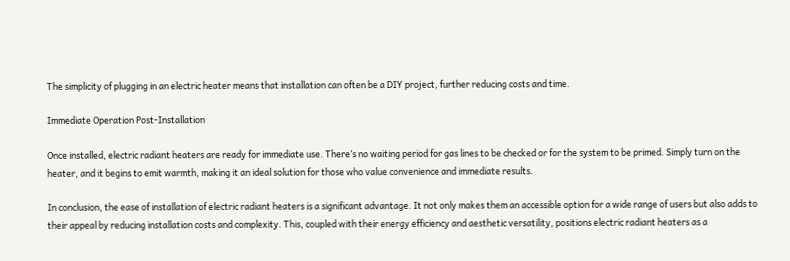The simplicity of plugging in an electric heater means that installation can often be a DIY project, further reducing costs and time.

Immediate Operation Post-Installation

Once installed, electric radiant heaters are ready for immediate use. There’s no waiting period for gas lines to be checked or for the system to be primed. Simply turn on the heater, and it begins to emit warmth, making it an ideal solution for those who value convenience and immediate results.

In conclusion, the ease of installation of electric radiant heaters is a significant advantage. It not only makes them an accessible option for a wide range of users but also adds to their appeal by reducing installation costs and complexity. This, coupled with their energy efficiency and aesthetic versatility, positions electric radiant heaters as a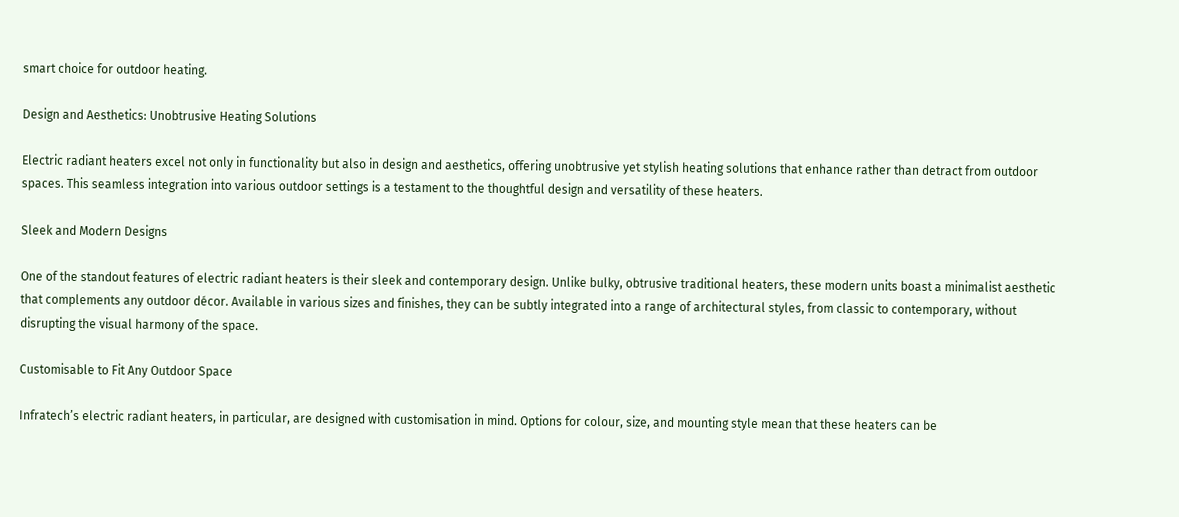smart choice for outdoor heating.

Design and Aesthetics: Unobtrusive Heating Solutions

Electric radiant heaters excel not only in functionality but also in design and aesthetics, offering unobtrusive yet stylish heating solutions that enhance rather than detract from outdoor spaces. This seamless integration into various outdoor settings is a testament to the thoughtful design and versatility of these heaters.

Sleek and Modern Designs

One of the standout features of electric radiant heaters is their sleek and contemporary design. Unlike bulky, obtrusive traditional heaters, these modern units boast a minimalist aesthetic that complements any outdoor décor. Available in various sizes and finishes, they can be subtly integrated into a range of architectural styles, from classic to contemporary, without disrupting the visual harmony of the space.

Customisable to Fit Any Outdoor Space

Infratech’s electric radiant heaters, in particular, are designed with customisation in mind. Options for colour, size, and mounting style mean that these heaters can be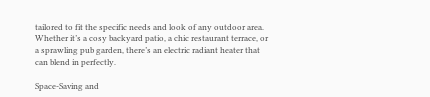tailored to fit the specific needs and look of any outdoor area. Whether it’s a cosy backyard patio, a chic restaurant terrace, or a sprawling pub garden, there’s an electric radiant heater that can blend in perfectly.

Space-Saving and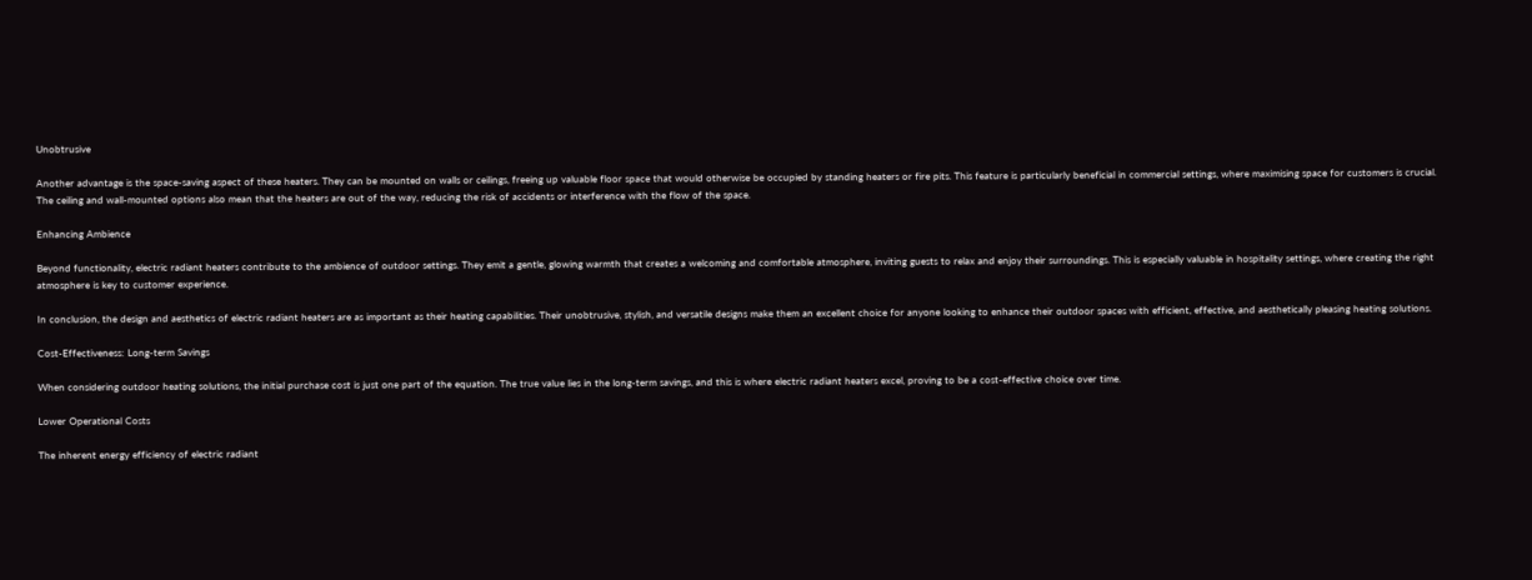Unobtrusive

Another advantage is the space-saving aspect of these heaters. They can be mounted on walls or ceilings, freeing up valuable floor space that would otherwise be occupied by standing heaters or fire pits. This feature is particularly beneficial in commercial settings, where maximising space for customers is crucial. The ceiling and wall-mounted options also mean that the heaters are out of the way, reducing the risk of accidents or interference with the flow of the space.

Enhancing Ambience

Beyond functionality, electric radiant heaters contribute to the ambience of outdoor settings. They emit a gentle, glowing warmth that creates a welcoming and comfortable atmosphere, inviting guests to relax and enjoy their surroundings. This is especially valuable in hospitality settings, where creating the right atmosphere is key to customer experience.

In conclusion, the design and aesthetics of electric radiant heaters are as important as their heating capabilities. Their unobtrusive, stylish, and versatile designs make them an excellent choice for anyone looking to enhance their outdoor spaces with efficient, effective, and aesthetically pleasing heating solutions.

Cost-Effectiveness: Long-term Savings

When considering outdoor heating solutions, the initial purchase cost is just one part of the equation. The true value lies in the long-term savings, and this is where electric radiant heaters excel, proving to be a cost-effective choice over time.

Lower Operational Costs

The inherent energy efficiency of electric radiant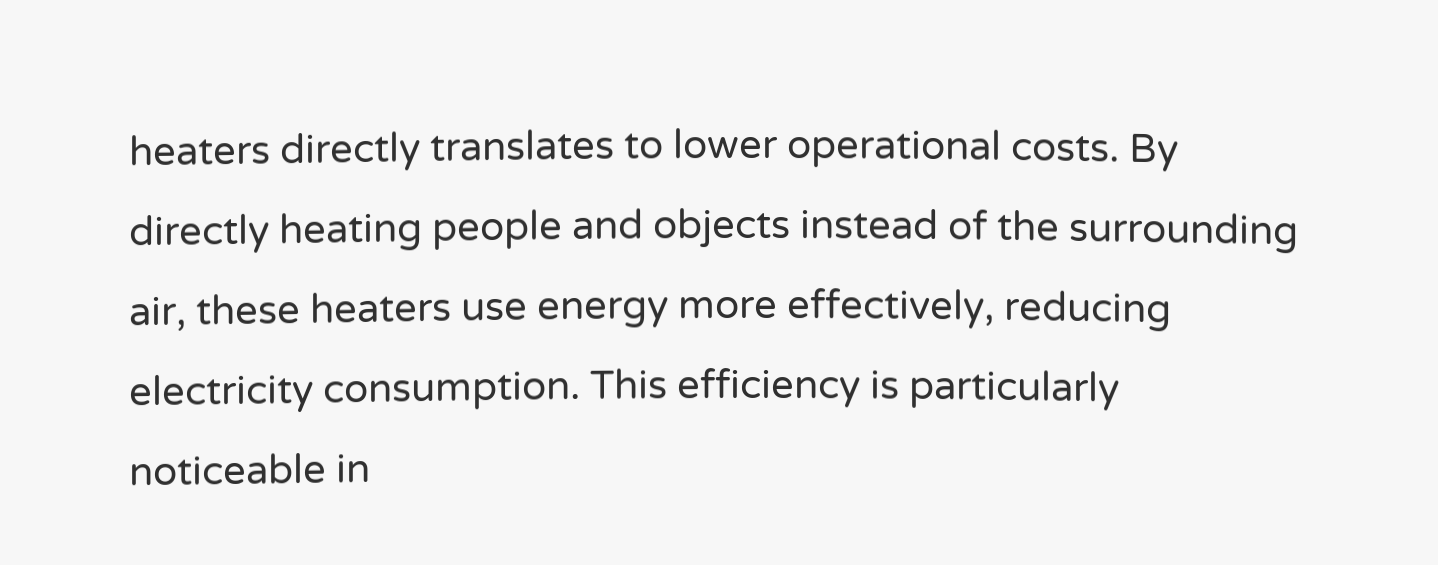heaters directly translates to lower operational costs. By directly heating people and objects instead of the surrounding air, these heaters use energy more effectively, reducing electricity consumption. This efficiency is particularly noticeable in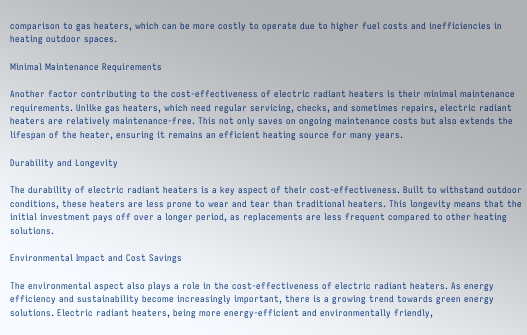comparison to gas heaters, which can be more costly to operate due to higher fuel costs and inefficiencies in heating outdoor spaces.

Minimal Maintenance Requirements

Another factor contributing to the cost-effectiveness of electric radiant heaters is their minimal maintenance requirements. Unlike gas heaters, which need regular servicing, checks, and sometimes repairs, electric radiant heaters are relatively maintenance-free. This not only saves on ongoing maintenance costs but also extends the lifespan of the heater, ensuring it remains an efficient heating source for many years.

Durability and Longevity

The durability of electric radiant heaters is a key aspect of their cost-effectiveness. Built to withstand outdoor conditions, these heaters are less prone to wear and tear than traditional heaters. This longevity means that the initial investment pays off over a longer period, as replacements are less frequent compared to other heating solutions.

Environmental Impact and Cost Savings

The environmental aspect also plays a role in the cost-effectiveness of electric radiant heaters. As energy efficiency and sustainability become increasingly important, there is a growing trend towards green energy solutions. Electric radiant heaters, being more energy-efficient and environmentally friendly,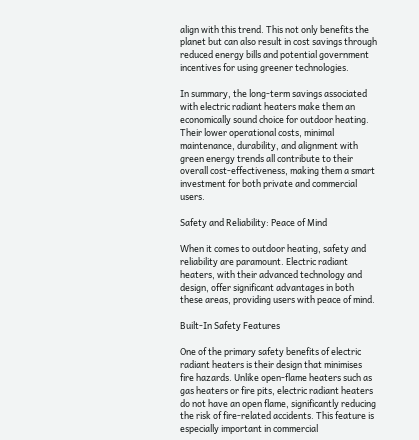align with this trend. This not only benefits the planet but can also result in cost savings through reduced energy bills and potential government incentives for using greener technologies.

In summary, the long-term savings associated with electric radiant heaters make them an economically sound choice for outdoor heating. Their lower operational costs, minimal maintenance, durability, and alignment with green energy trends all contribute to their overall cost-effectiveness, making them a smart investment for both private and commercial users.

Safety and Reliability: Peace of Mind

When it comes to outdoor heating, safety and reliability are paramount. Electric radiant heaters, with their advanced technology and design, offer significant advantages in both these areas, providing users with peace of mind.

Built-In Safety Features

One of the primary safety benefits of electric radiant heaters is their design that minimises fire hazards. Unlike open-flame heaters such as gas heaters or fire pits, electric radiant heaters do not have an open flame, significantly reducing the risk of fire-related accidents. This feature is especially important in commercial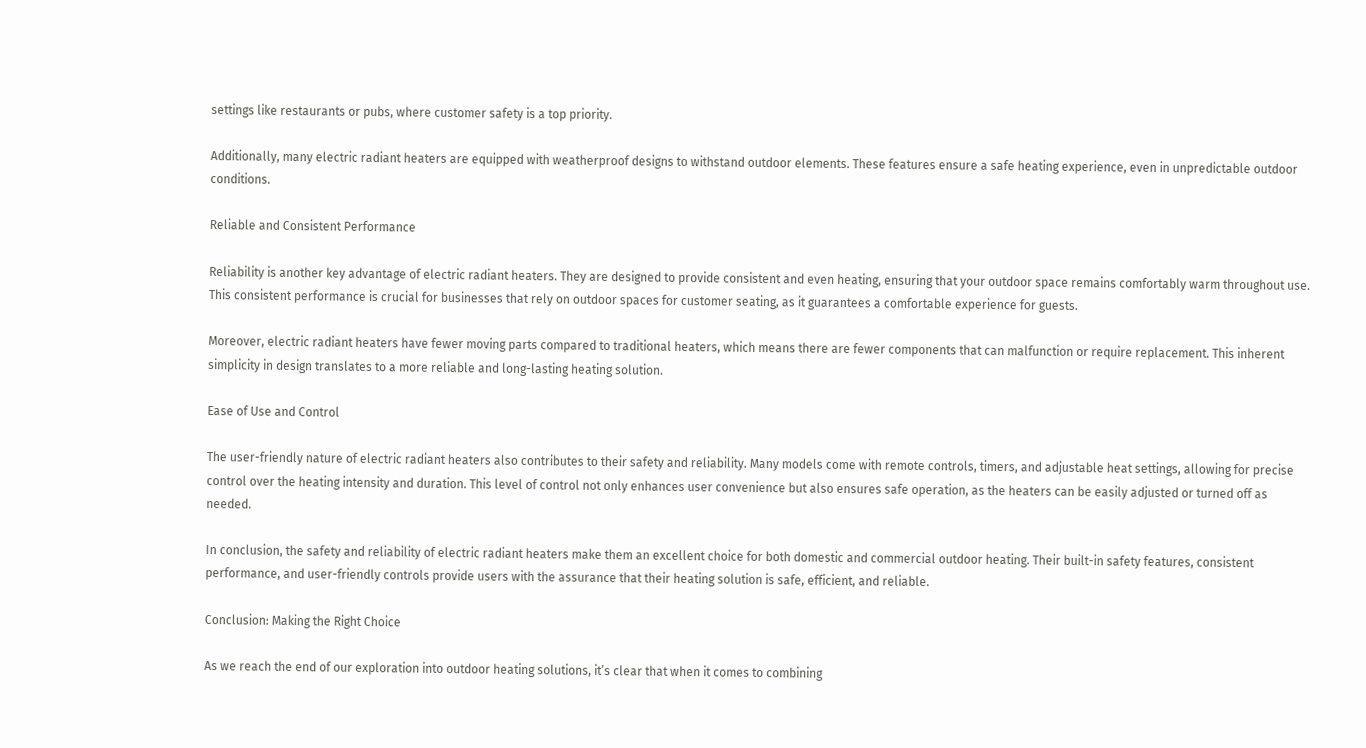settings like restaurants or pubs, where customer safety is a top priority.

Additionally, many electric radiant heaters are equipped with weatherproof designs to withstand outdoor elements. These features ensure a safe heating experience, even in unpredictable outdoor conditions.

Reliable and Consistent Performance

Reliability is another key advantage of electric radiant heaters. They are designed to provide consistent and even heating, ensuring that your outdoor space remains comfortably warm throughout use. This consistent performance is crucial for businesses that rely on outdoor spaces for customer seating, as it guarantees a comfortable experience for guests.

Moreover, electric radiant heaters have fewer moving parts compared to traditional heaters, which means there are fewer components that can malfunction or require replacement. This inherent simplicity in design translates to a more reliable and long-lasting heating solution.

Ease of Use and Control

The user-friendly nature of electric radiant heaters also contributes to their safety and reliability. Many models come with remote controls, timers, and adjustable heat settings, allowing for precise control over the heating intensity and duration. This level of control not only enhances user convenience but also ensures safe operation, as the heaters can be easily adjusted or turned off as needed.

In conclusion, the safety and reliability of electric radiant heaters make them an excellent choice for both domestic and commercial outdoor heating. Their built-in safety features, consistent performance, and user-friendly controls provide users with the assurance that their heating solution is safe, efficient, and reliable.

Conclusion: Making the Right Choice

As we reach the end of our exploration into outdoor heating solutions, it’s clear that when it comes to combining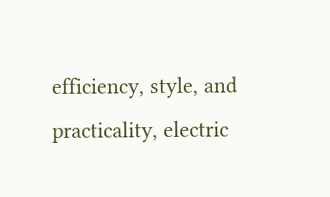efficiency, style, and practicality, electric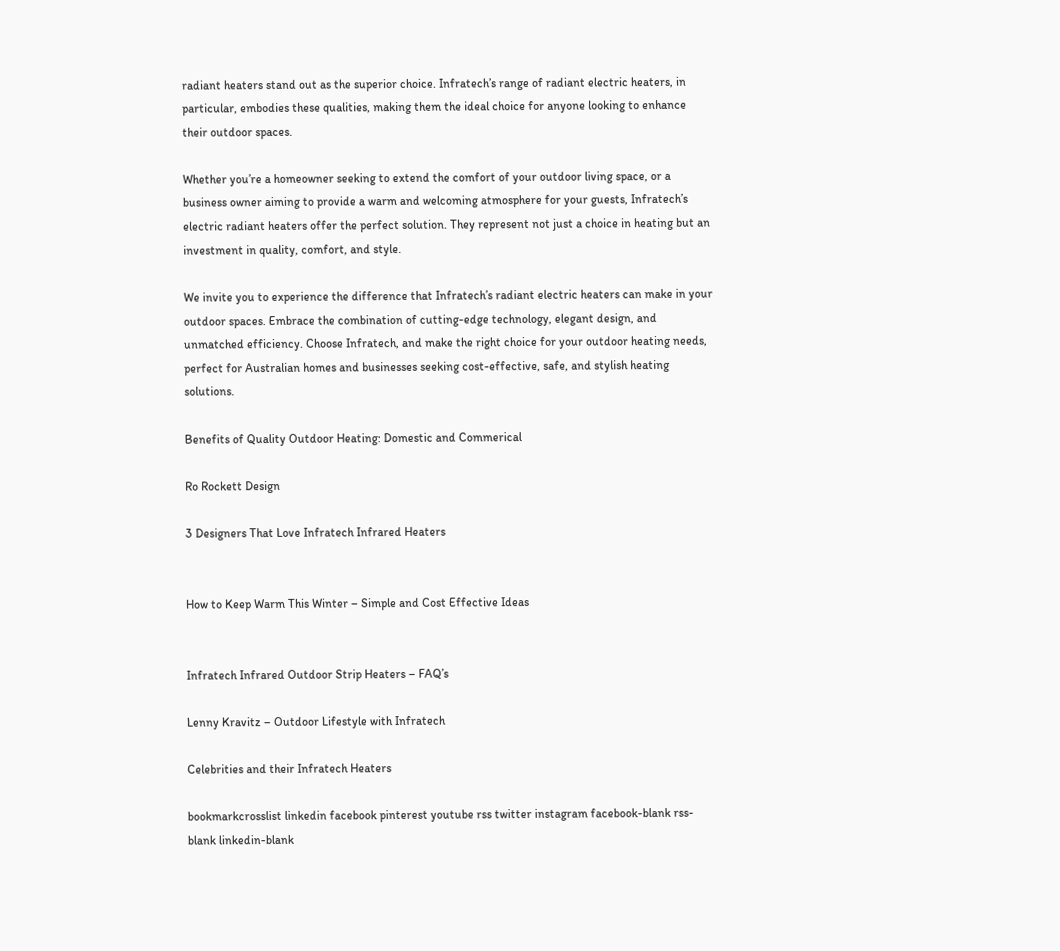radiant heaters stand out as the superior choice. Infratech’s range of radiant electric heaters, in particular, embodies these qualities, making them the ideal choice for anyone looking to enhance their outdoor spaces.

Whether you’re a homeowner seeking to extend the comfort of your outdoor living space, or a business owner aiming to provide a warm and welcoming atmosphere for your guests, Infratech’s electric radiant heaters offer the perfect solution. They represent not just a choice in heating but an investment in quality, comfort, and style.

We invite you to experience the difference that Infratech’s radiant electric heaters can make in your outdoor spaces. Embrace the combination of cutting-edge technology, elegant design, and unmatched efficiency. Choose Infratech, and make the right choice for your outdoor heating needs, perfect for Australian homes and businesses seeking cost-effective, safe, and stylish heating solutions.

Benefits of Quality Outdoor Heating: Domestic and Commerical

Ro Rockett Design

3 Designers That Love Infratech Infrared Heaters


How to Keep Warm This Winter – Simple and Cost Effective Ideas


Infratech Infrared Outdoor Strip Heaters – FAQ’s

Lenny Kravitz – Outdoor Lifestyle with Infratech

Celebrities and their Infratech Heaters

bookmarkcrosslist linkedin facebook pinterest youtube rss twitter instagram facebook-blank rss-blank linkedin-blank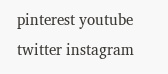pinterest youtube twitter instagram